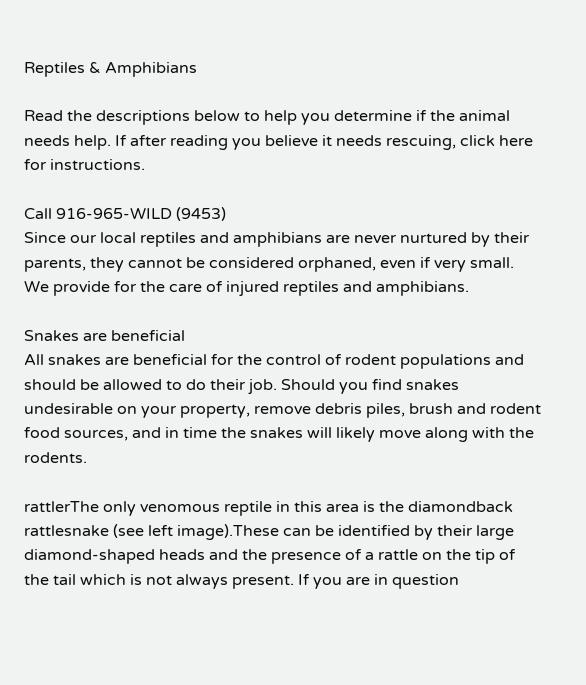Reptiles & Amphibians

Read the descriptions below to help you determine if the animal needs help. If after reading you believe it needs rescuing, click here for instructions.

Call 916-965-WILD (9453)
Since our local reptiles and amphibians are never nurtured by their parents, they cannot be considered orphaned, even if very small. We provide for the care of injured reptiles and amphibians.

Snakes are beneficial
All snakes are beneficial for the control of rodent populations and should be allowed to do their job. Should you find snakes undesirable on your property, remove debris piles, brush and rodent food sources, and in time the snakes will likely move along with the rodents.

rattlerThe only venomous reptile in this area is the diamondback rattlesnake (see left image).These can be identified by their large diamond-shaped heads and the presence of a rattle on the tip of the tail which is not always present. If you are in question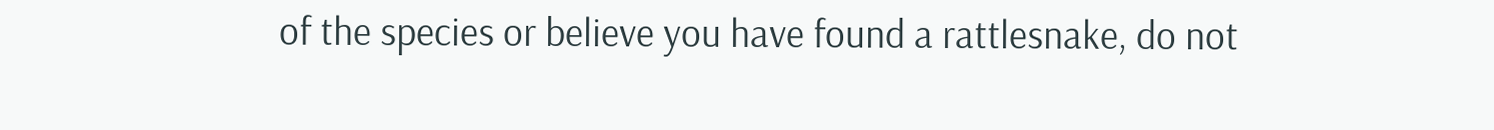of the species or believe you have found a rattlesnake, do not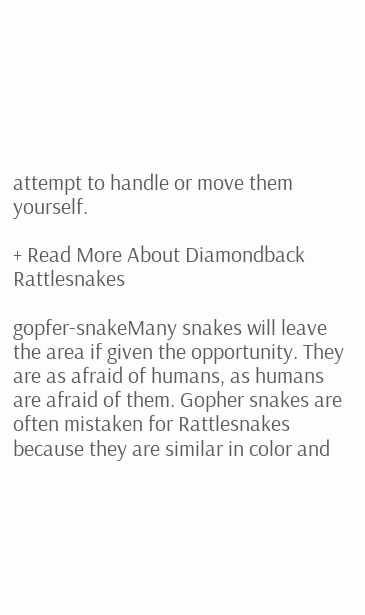attempt to handle or move them yourself.

+ Read More About Diamondback Rattlesnakes

gopfer-snakeMany snakes will leave the area if given the opportunity. They are as afraid of humans, as humans are afraid of them. Gopher snakes are often mistaken for Rattlesnakes because they are similar in color and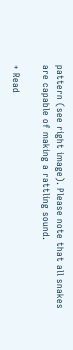pattern (see right image). Please note that all snakes are capable of making a rattling sound.

+ Read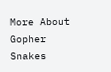More About Gopher Snakes